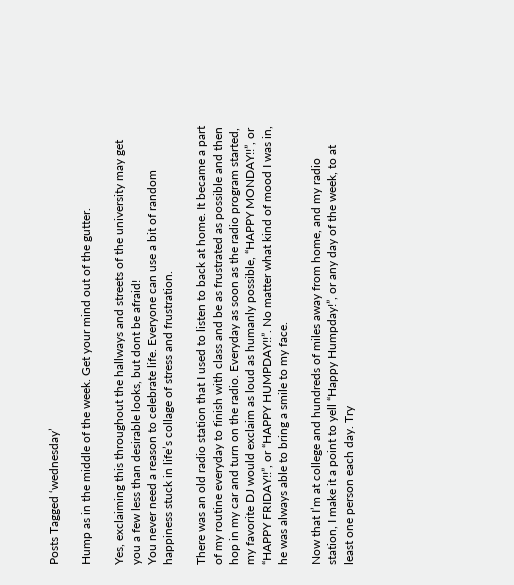Posts Tagged ‘wednesday’

Hump as in the middle of the week. Get your mind out of the gutter.

Yes, exclaiming this throughout the hallways and streets of the university may get you a few less than desirable looks, but dont be afraid!
You never need a reason to celebrate life. Everyone can use a bit of random happiness stuck in life’s collage of stress and frustration.

There was an old radio station that I used to listen to back at home. It became a part of my routine everyday to finish with class and be as frustrated as possible and then hop in my car and turn on the radio. Everyday as soon as the radio program started, my favorite DJ would exclaim as loud as humanly possible, “HAPPY MONDAY!!”, or “HAPPY FRIDAY!!”, or “HAPPY HUMPDAY!!”. No matter what kind of mood I was in, he was always able to bring a smile to my face.

Now that I’m at college and hundreds of miles away from home, and my radio station, I make it a point to yell “Happy Humpday!”, or any day of the week, to at least one person each day. Try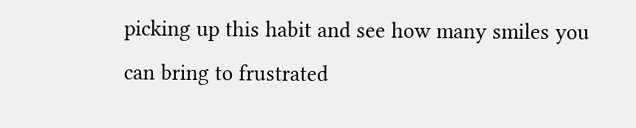picking up this habit and see how many smiles you can bring to frustrated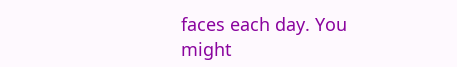faces each day. You might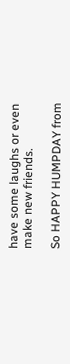have some laughs or even make new friends.

So HAPPY HUMPDAY from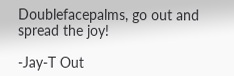Doublefacepalms, go out and spread the joy!

-Jay-T Out